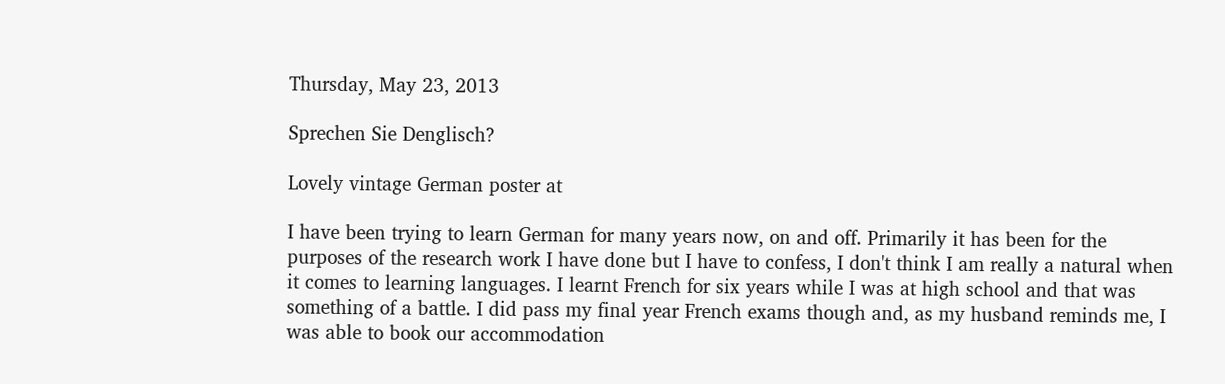Thursday, May 23, 2013

Sprechen Sie Denglisch?

Lovely vintage German poster at

I have been trying to learn German for many years now, on and off. Primarily it has been for the purposes of the research work I have done but I have to confess, I don't think I am really a natural when it comes to learning languages. I learnt French for six years while I was at high school and that was something of a battle. I did pass my final year French exams though and, as my husband reminds me, I was able to book our accommodation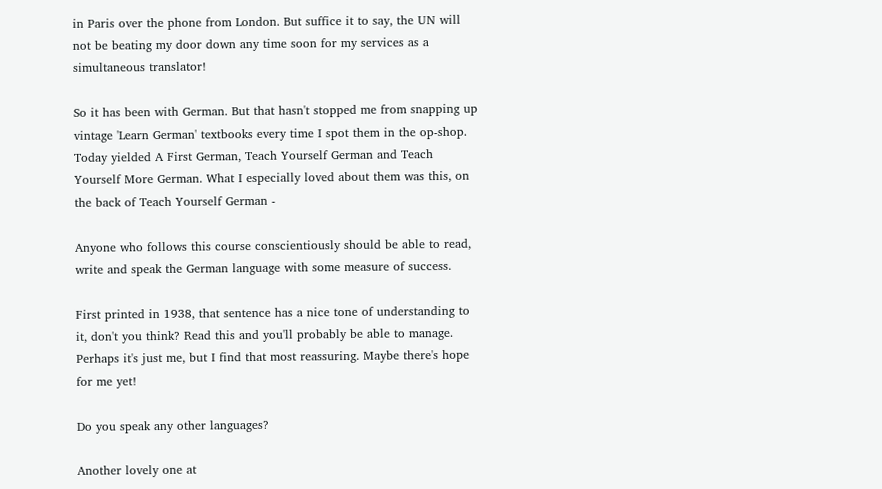in Paris over the phone from London. But suffice it to say, the UN will not be beating my door down any time soon for my services as a simultaneous translator!

So it has been with German. But that hasn't stopped me from snapping up vintage 'Learn German' textbooks every time I spot them in the op-shop. Today yielded A First German, Teach Yourself German and Teach Yourself More German. What I especially loved about them was this, on the back of Teach Yourself German -

Anyone who follows this course conscientiously should be able to read, write and speak the German language with some measure of success.

First printed in 1938, that sentence has a nice tone of understanding to it, don't you think? Read this and you'll probably be able to manage. Perhaps it's just me, but I find that most reassuring. Maybe there's hope for me yet!

Do you speak any other languages?

Another lovely one at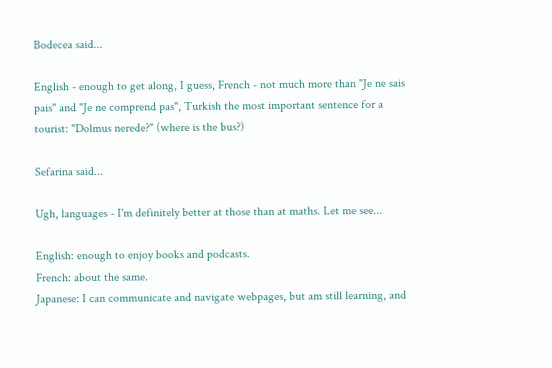Bodecea said...

English - enough to get along, I guess, French - not much more than "Je ne sais pais" and "Je ne comprend pas", Turkish the most important sentence for a tourist: "Dolmus nerede?" (where is the bus?)

Sefarina said...

Ugh, languages - I'm definitely better at those than at maths. Let me see...

English: enough to enjoy books and podcasts.
French: about the same.
Japanese: I can communicate and navigate webpages, but am still learning, and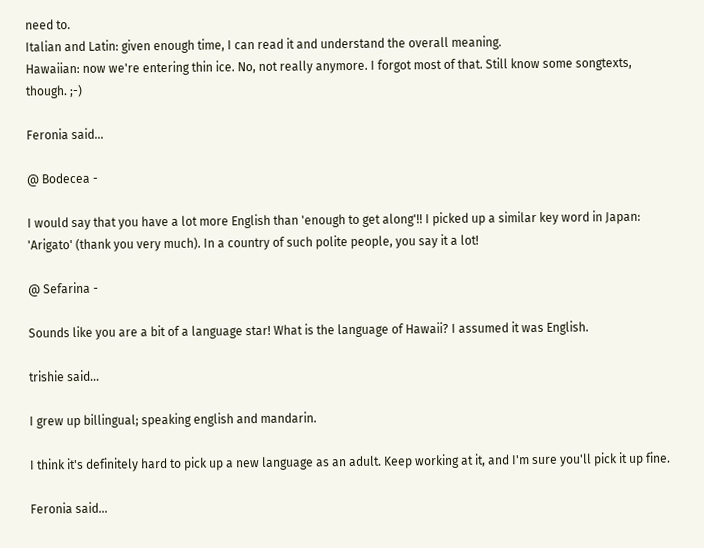need to.
Italian and Latin: given enough time, I can read it and understand the overall meaning.
Hawaiian: now we're entering thin ice. No, not really anymore. I forgot most of that. Still know some songtexts, though. ;-)

Feronia said...

@ Bodecea -

I would say that you have a lot more English than 'enough to get along'!! I picked up a similar key word in Japan: 'Arigato' (thank you very much). In a country of such polite people, you say it a lot!

@ Sefarina -

Sounds like you are a bit of a language star! What is the language of Hawaii? I assumed it was English.

trishie said...

I grew up billingual; speaking english and mandarin.

I think it's definitely hard to pick up a new language as an adult. Keep working at it, and I'm sure you'll pick it up fine.

Feronia said...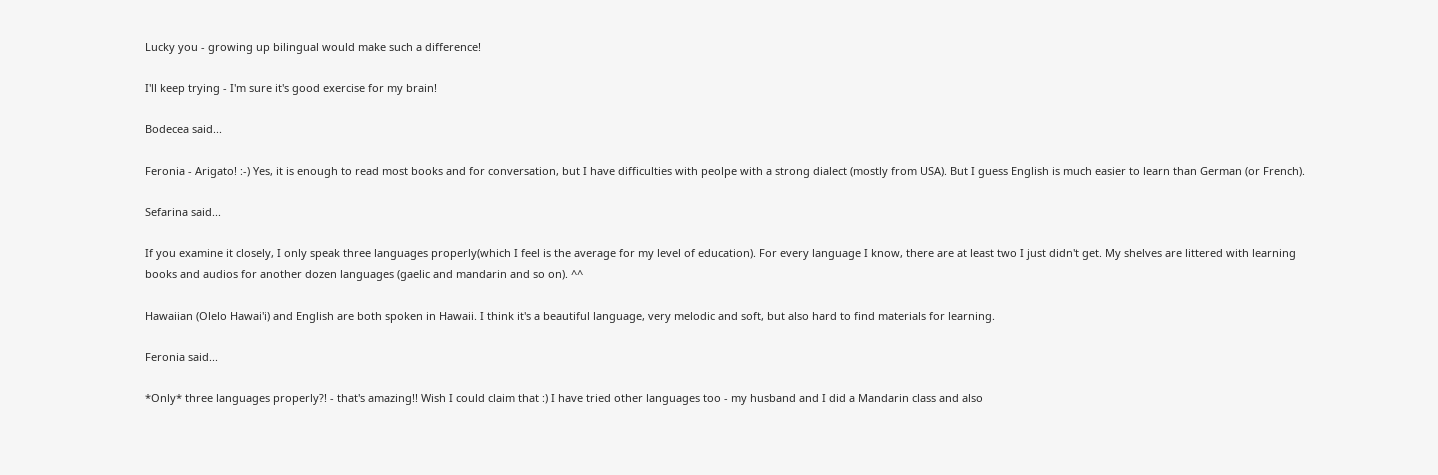Lucky you - growing up bilingual would make such a difference!

I'll keep trying - I'm sure it's good exercise for my brain!

Bodecea said...

Feronia - Arigato! :-) Yes, it is enough to read most books and for conversation, but I have difficulties with peolpe with a strong dialect (mostly from USA). But I guess English is much easier to learn than German (or French).

Sefarina said...

If you examine it closely, I only speak three languages properly(which I feel is the average for my level of education). For every language I know, there are at least two I just didn't get. My shelves are littered with learning books and audios for another dozen languages (gaelic and mandarin and so on). ^^

Hawaiian (Olelo Hawai'i) and English are both spoken in Hawaii. I think it's a beautiful language, very melodic and soft, but also hard to find materials for learning.

Feronia said...

*Only* three languages properly?! - that's amazing!! Wish I could claim that :) I have tried other languages too - my husband and I did a Mandarin class and also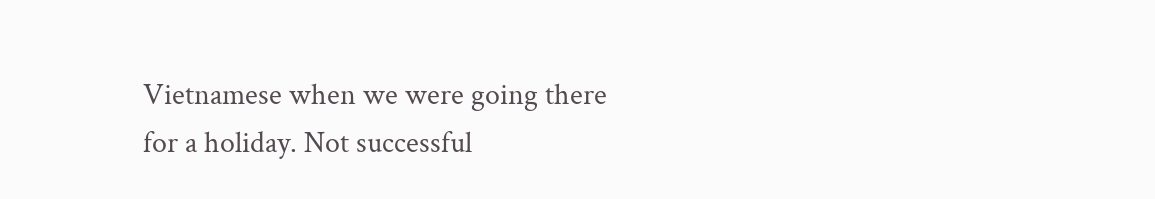Vietnamese when we were going there for a holiday. Not successful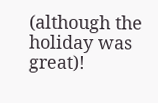(although the holiday was great)!